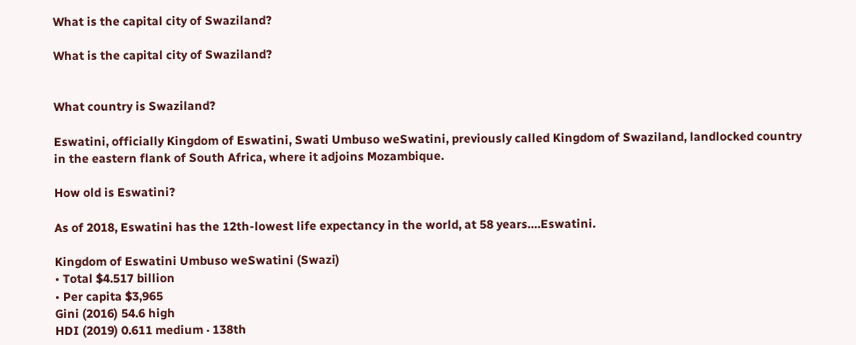What is the capital city of Swaziland?

What is the capital city of Swaziland?


What country is Swaziland?

Eswatini, officially Kingdom of Eswatini, Swati Umbuso weSwatini, previously called Kingdom of Swaziland, landlocked country in the eastern flank of South Africa, where it adjoins Mozambique.

How old is Eswatini?

As of 2018, Eswatini has the 12th-lowest life expectancy in the world, at 58 years….Eswatini.

Kingdom of Eswatini Umbuso weSwatini (Swazi)
• Total $4.517 billion
• Per capita $3,965
Gini (2016) 54.6 high
HDI (2019) 0.611 medium · 138th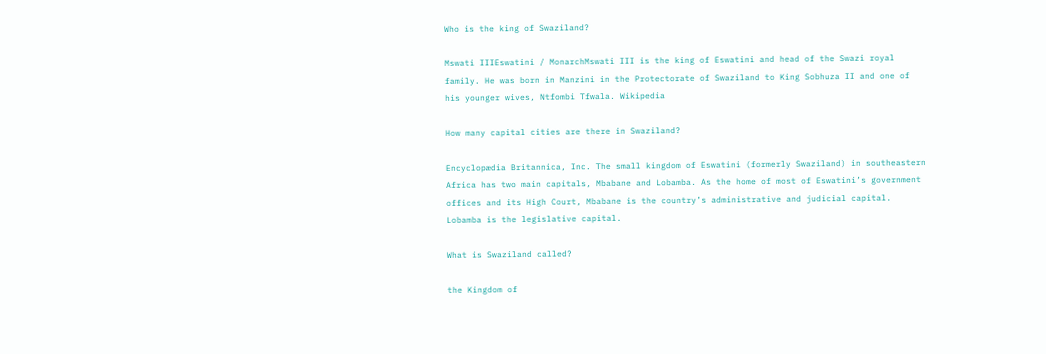Who is the king of Swaziland?

Mswati IIIEswatini / MonarchMswati III is the king of Eswatini and head of the Swazi royal family. He was born in Manzini in the Protectorate of Swaziland to King Sobhuza II and one of his younger wives, Ntfombi Tfwala. Wikipedia

How many capital cities are there in Swaziland?

Encyclopædia Britannica, Inc. The small kingdom of Eswatini (formerly Swaziland) in southeastern Africa has two main capitals, Mbabane and Lobamba. As the home of most of Eswatini’s government offices and its High Court, Mbabane is the country’s administrative and judicial capital. Lobamba is the legislative capital.

What is Swaziland called?

the Kingdom of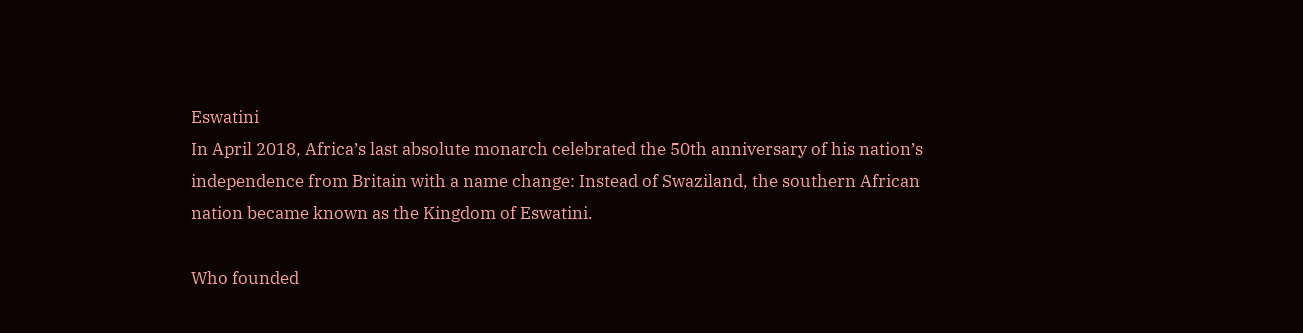Eswatini
In April 2018, Africa’s last absolute monarch celebrated the 50th anniversary of his nation’s independence from Britain with a name change: Instead of Swaziland, the southern African nation became known as the Kingdom of Eswatini.

Who founded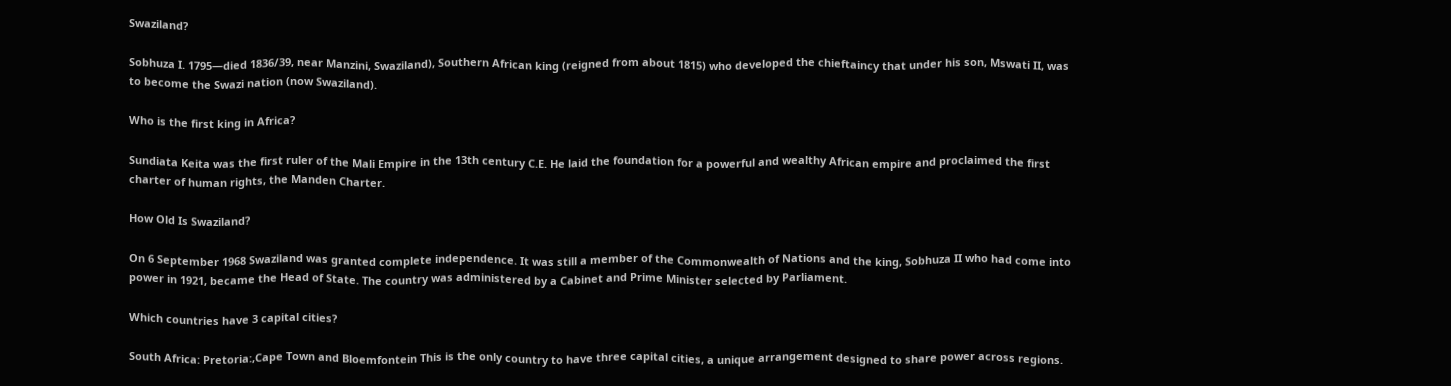Swaziland?

Sobhuza I. 1795—died 1836/39, near Manzini, Swaziland), Southern African king (reigned from about 1815) who developed the chieftaincy that under his son, Mswati II, was to become the Swazi nation (now Swaziland).

Who is the first king in Africa?

Sundiata Keita was the first ruler of the Mali Empire in the 13th century C.E. He laid the foundation for a powerful and wealthy African empire and proclaimed the first charter of human rights, the Manden Charter.

How Old Is Swaziland?

On 6 September 1968 Swaziland was granted complete independence. It was still a member of the Commonwealth of Nations and the king, Sobhuza II who had come into power in 1921, became the Head of State. The country was administered by a Cabinet and Prime Minister selected by Parliament.

Which countries have 3 capital cities?

South Africa: Pretoria:,Cape Town and Bloemfontein This is the only country to have three capital cities, a unique arrangement designed to share power across regions.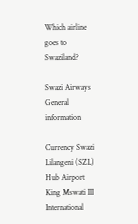Which airline goes to Swaziland?

Swazi Airways
General information

Currency Swazi Lilangeni (SZL)
Hub Airport King Mswati III International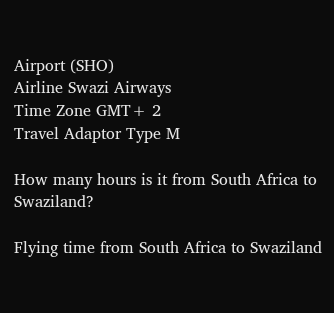Airport (SHO)
Airline Swazi Airways
Time Zone GMT+ 2
Travel Adaptor Type M

How many hours is it from South Africa to Swaziland?

Flying time from South Africa to Swaziland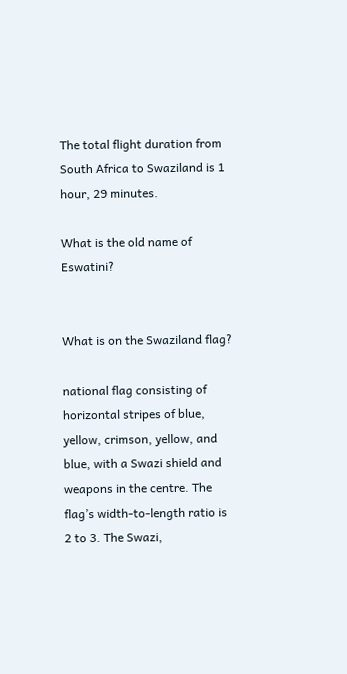The total flight duration from South Africa to Swaziland is 1 hour, 29 minutes.

What is the old name of Eswatini?


What is on the Swaziland flag?

national flag consisting of horizontal stripes of blue, yellow, crimson, yellow, and blue, with a Swazi shield and weapons in the centre. The flag’s width-to-length ratio is 2 to 3. The Swazi,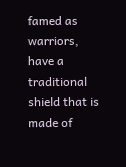famed as warriors, have a traditional shield that is made of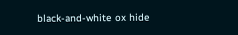black-and-white ox hide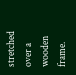stretched over a wooden frame.